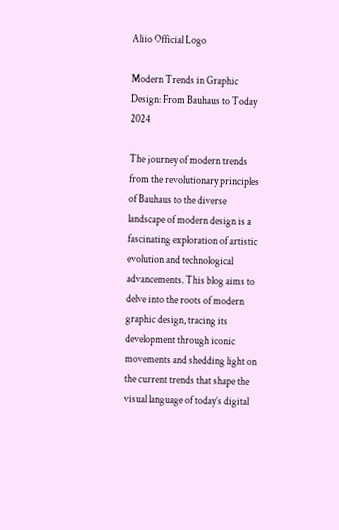Aliio Official Logo

Modern Trends in Graphic Design: From Bauhaus to Today 2024

The journey of modern trends from the revolutionary principles of Bauhaus to the diverse landscape of modern design is a fascinating exploration of artistic evolution and technological advancements. This blog aims to delve into the roots of modern graphic design, tracing its development through iconic movements and shedding light on the current trends that shape the visual language of today’s digital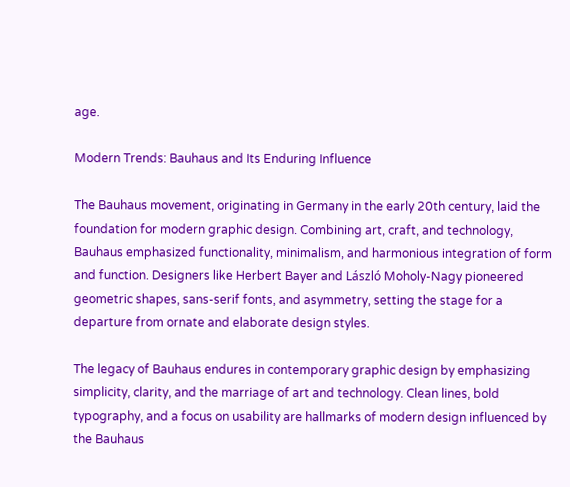age.

Modern Trends: Bauhaus and Its Enduring Influence

The Bauhaus movement, originating in Germany in the early 20th century, laid the foundation for modern graphic design. Combining art, craft, and technology, Bauhaus emphasized functionality, minimalism, and harmonious integration of form and function. Designers like Herbert Bayer and László Moholy-Nagy pioneered geometric shapes, sans-serif fonts, and asymmetry, setting the stage for a departure from ornate and elaborate design styles.

The legacy of Bauhaus endures in contemporary graphic design by emphasizing simplicity, clarity, and the marriage of art and technology. Clean lines, bold typography, and a focus on usability are hallmarks of modern design influenced by the Bauhaus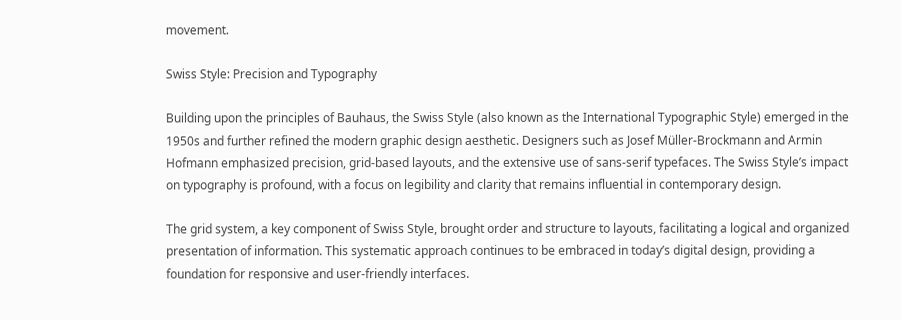movement.

Swiss Style: Precision and Typography

Building upon the principles of Bauhaus, the Swiss Style (also known as the International Typographic Style) emerged in the 1950s and further refined the modern graphic design aesthetic. Designers such as Josef Müller-Brockmann and Armin Hofmann emphasized precision, grid-based layouts, and the extensive use of sans-serif typefaces. The Swiss Style’s impact on typography is profound, with a focus on legibility and clarity that remains influential in contemporary design.

The grid system, a key component of Swiss Style, brought order and structure to layouts, facilitating a logical and organized presentation of information. This systematic approach continues to be embraced in today’s digital design, providing a foundation for responsive and user-friendly interfaces.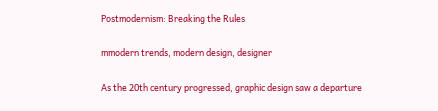Postmodernism: Breaking the Rules

mmodern trends, modern design, designer

As the 20th century progressed, graphic design saw a departure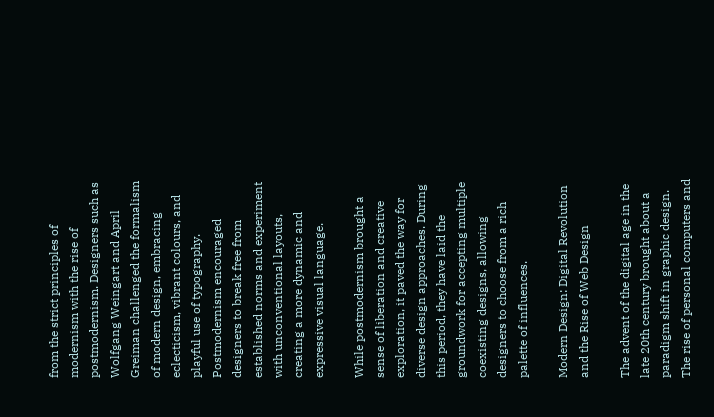from the strict principles of modernism with the rise of postmodernism. Designers such as Wolfgang Weingart and April Greiman challenged the formalism of modern design, embracing eclecticism, vibrant colours, and playful use of typography. Postmodernism encouraged designers to break free from established norms and experiment with unconventional layouts, creating a more dynamic and expressive visual language.

While postmodernism brought a sense of liberation and creative exploration, it paved the way for diverse design approaches. During this period, they have laid the groundwork for accepting multiple coexisting designs, allowing designers to choose from a rich palette of influences.

Modern Design: Digital Revolution and the Rise of Web Design

The advent of the digital age in the late 20th century brought about a paradigm shift in graphic design. The rise of personal computers and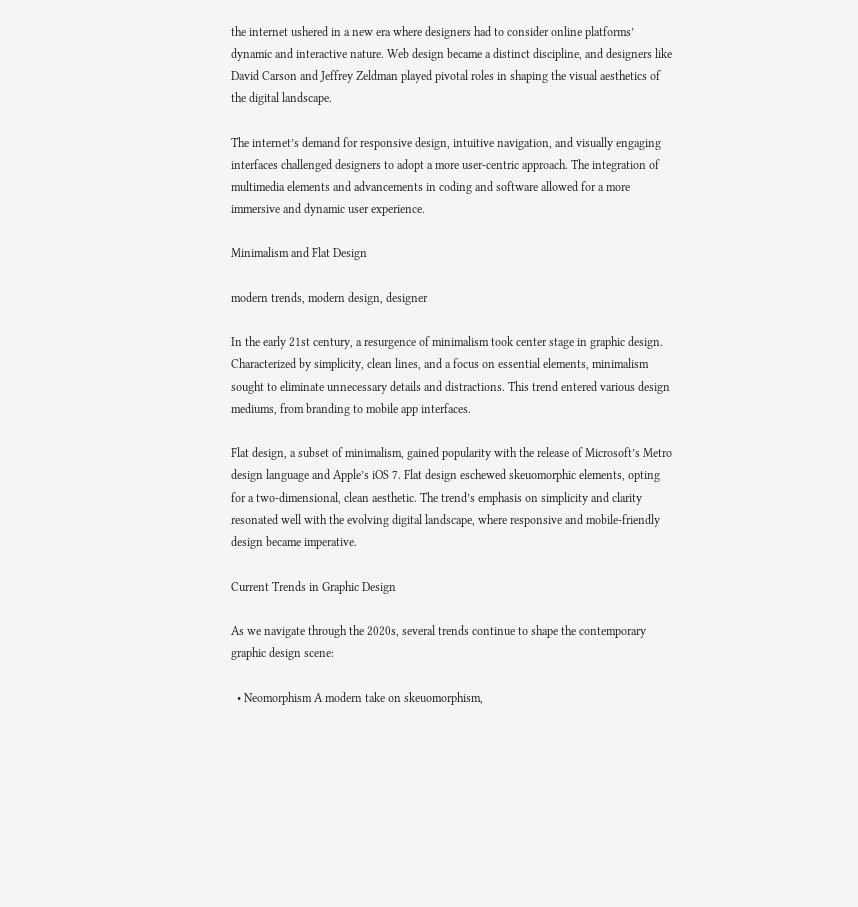the internet ushered in a new era where designers had to consider online platforms’ dynamic and interactive nature. Web design became a distinct discipline, and designers like David Carson and Jeffrey Zeldman played pivotal roles in shaping the visual aesthetics of the digital landscape.

The internet’s demand for responsive design, intuitive navigation, and visually engaging interfaces challenged designers to adopt a more user-centric approach. The integration of multimedia elements and advancements in coding and software allowed for a more immersive and dynamic user experience.

Minimalism and Flat Design

modern trends, modern design, designer

In the early 21st century, a resurgence of minimalism took center stage in graphic design. Characterized by simplicity, clean lines, and a focus on essential elements, minimalism sought to eliminate unnecessary details and distractions. This trend entered various design mediums, from branding to mobile app interfaces.

Flat design, a subset of minimalism, gained popularity with the release of Microsoft’s Metro design language and Apple’s iOS 7. Flat design eschewed skeuomorphic elements, opting for a two-dimensional, clean aesthetic. The trend’s emphasis on simplicity and clarity resonated well with the evolving digital landscape, where responsive and mobile-friendly design became imperative.

Current Trends in Graphic Design

As we navigate through the 2020s, several trends continue to shape the contemporary graphic design scene:

  • Neomorphism A modern take on skeuomorphism,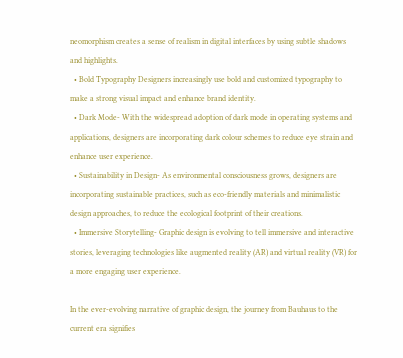neomorphism creates a sense of realism in digital interfaces by using subtle shadows and highlights.
  • Bold Typography Designers increasingly use bold and customized typography to make a strong visual impact and enhance brand identity.
  • Dark Mode- With the widespread adoption of dark mode in operating systems and applications, designers are incorporating dark colour schemes to reduce eye strain and enhance user experience.
  • Sustainability in Design- As environmental consciousness grows, designers are incorporating sustainable practices, such as eco-friendly materials and minimalistic design approaches, to reduce the ecological footprint of their creations.
  • Immersive Storytelling- Graphic design is evolving to tell immersive and interactive stories, leveraging technologies like augmented reality (AR) and virtual reality (VR) for a more engaging user experience.

In the ever-evolving narrative of graphic design, the journey from Bauhaus to the current era signifies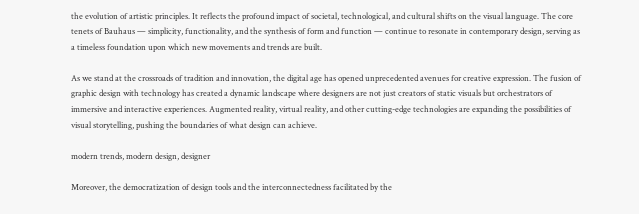the evolution of artistic principles. It reflects the profound impact of societal, technological, and cultural shifts on the visual language. The core tenets of Bauhaus — simplicity, functionality, and the synthesis of form and function — continue to resonate in contemporary design, serving as a timeless foundation upon which new movements and trends are built.

As we stand at the crossroads of tradition and innovation, the digital age has opened unprecedented avenues for creative expression. The fusion of graphic design with technology has created a dynamic landscape where designers are not just creators of static visuals but orchestrators of immersive and interactive experiences. Augmented reality, virtual reality, and other cutting-edge technologies are expanding the possibilities of visual storytelling, pushing the boundaries of what design can achieve.

modern trends, modern design, designer

Moreover, the democratization of design tools and the interconnectedness facilitated by the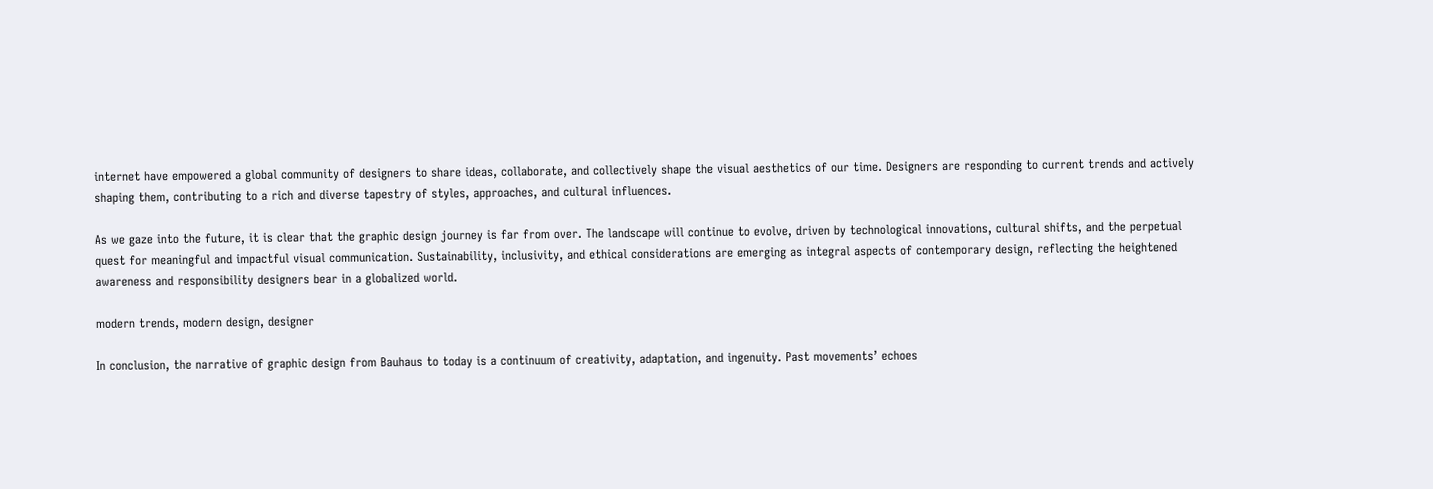internet have empowered a global community of designers to share ideas, collaborate, and collectively shape the visual aesthetics of our time. Designers are responding to current trends and actively shaping them, contributing to a rich and diverse tapestry of styles, approaches, and cultural influences.

As we gaze into the future, it is clear that the graphic design journey is far from over. The landscape will continue to evolve, driven by technological innovations, cultural shifts, and the perpetual quest for meaningful and impactful visual communication. Sustainability, inclusivity, and ethical considerations are emerging as integral aspects of contemporary design, reflecting the heightened awareness and responsibility designers bear in a globalized world.

modern trends, modern design, designer

In conclusion, the narrative of graphic design from Bauhaus to today is a continuum of creativity, adaptation, and ingenuity. Past movements’ echoes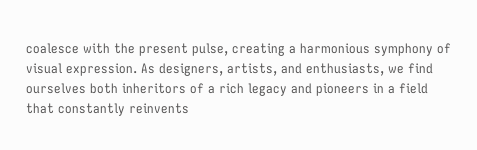coalesce with the present pulse, creating a harmonious symphony of visual expression. As designers, artists, and enthusiasts, we find ourselves both inheritors of a rich legacy and pioneers in a field that constantly reinvents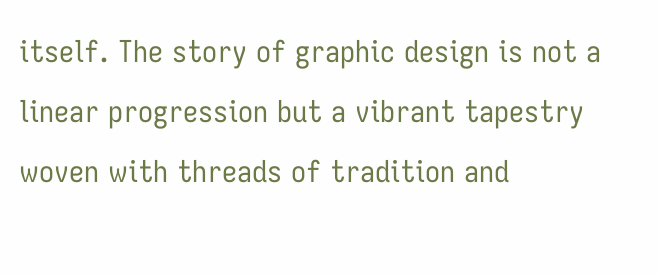itself. The story of graphic design is not a linear progression but a vibrant tapestry woven with threads of tradition and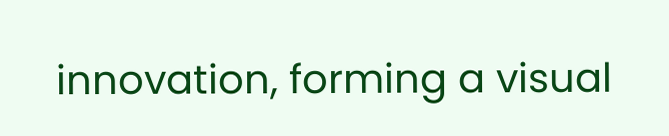innovation, forming a visual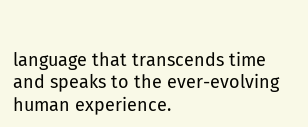language that transcends time and speaks to the ever-evolving human experience.